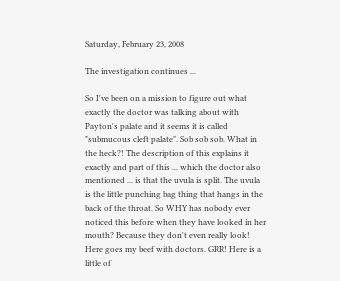Saturday, February 23, 2008

The investigation continues ...

So I've been on a mission to figure out what exactly the doctor was talking about with Payton's palate and it seems it is called "submucous cleft palate". Sob sob sob. What in the heck?! The description of this explains it exactly and part of this ... which the doctor also mentioned ... is that the uvula is split. The uvula is the little punching bag thing that hangs in the back of the throat. So WHY has nobody ever noticed this before when they have looked in her mouth? Because they don't even really look! Here goes my beef with doctors. GRR! Here is a little of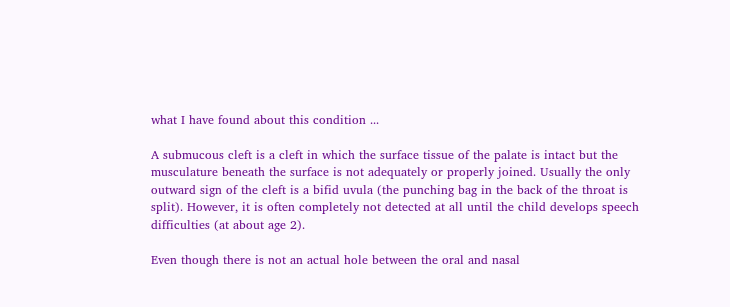what I have found about this condition ...

A submucous cleft is a cleft in which the surface tissue of the palate is intact but the musculature beneath the surface is not adequately or properly joined. Usually the only outward sign of the cleft is a bifid uvula (the punching bag in the back of the throat is split). However, it is often completely not detected at all until the child develops speech difficulties (at about age 2).

Even though there is not an actual hole between the oral and nasal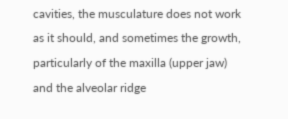cavities, the musculature does not work as it should, and sometimes the growth, particularly of the maxilla (upper jaw) and the alveolar ridge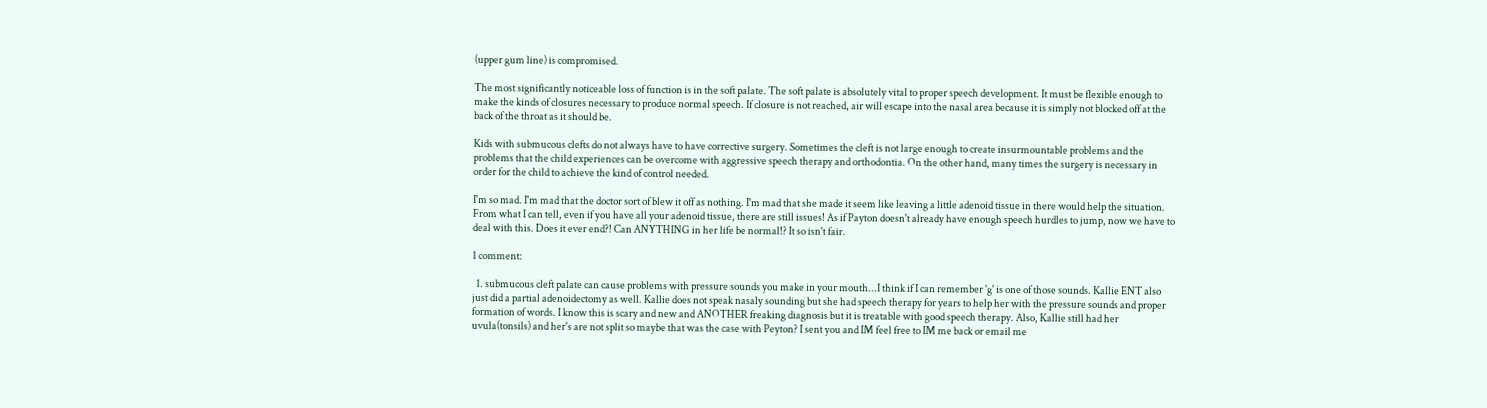(upper gum line) is compromised.

The most significantly noticeable loss of function is in the soft palate. The soft palate is absolutely vital to proper speech development. It must be flexible enough to make the kinds of closures necessary to produce normal speech. If closure is not reached, air will escape into the nasal area because it is simply not blocked off at the back of the throat as it should be.

Kids with submucous clefts do not always have to have corrective surgery. Sometimes the cleft is not large enough to create insurmountable problems and the problems that the child experiences can be overcome with aggressive speech therapy and orthodontia. On the other hand, many times the surgery is necessary in order for the child to achieve the kind of control needed.

I'm so mad. I'm mad that the doctor sort of blew it off as nothing. I'm mad that she made it seem like leaving a little adenoid tissue in there would help the situation. From what I can tell, even if you have all your adenoid tissue, there are still issues! As if Payton doesn't already have enough speech hurdles to jump, now we have to deal with this. Does it ever end?! Can ANYTHING in her life be normal!? It so isn't fair.

1 comment:

  1. submucous cleft palate can cause problems with pressure sounds you make in your mouth...I think if I can remember 'g' is one of those sounds. Kallie ENT also just did a partial adenoidectomy as well. Kallie does not speak nasaly sounding but she had speech therapy for years to help her with the pressure sounds and proper formation of words. I know this is scary and new and ANOTHER freaking diagnosis but it is treatable with good speech therapy. Also, Kallie still had her uvula(tonsils) and her's are not split so maybe that was the case with Peyton? I sent you and IM feel free to IM me back or email me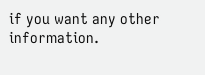if you want any other information.